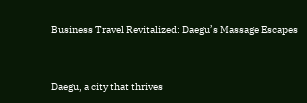Business Travel Revitalized: Daegu’s Massage Escapes


Daegu, a city that thrives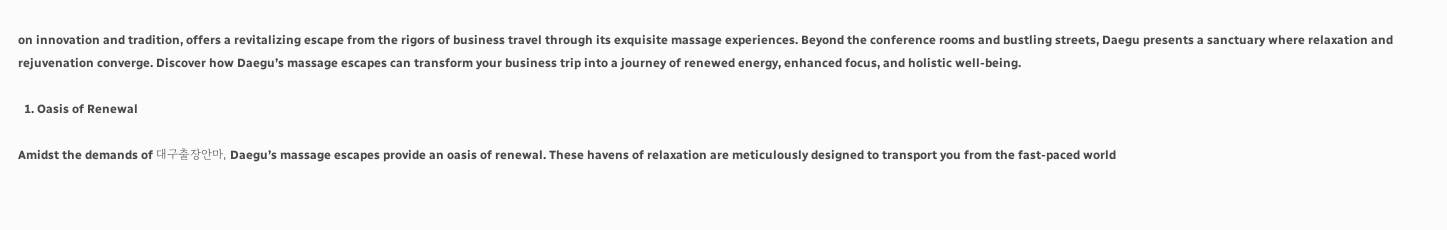on innovation and tradition, offers a revitalizing escape from the rigors of business travel through its exquisite massage experiences. Beyond the conference rooms and bustling streets, Daegu presents a sanctuary where relaxation and rejuvenation converge. Discover how Daegu’s massage escapes can transform your business trip into a journey of renewed energy, enhanced focus, and holistic well-being.

  1. Oasis of Renewal

Amidst the demands of 대구출장안마, Daegu’s massage escapes provide an oasis of renewal. These havens of relaxation are meticulously designed to transport you from the fast-paced world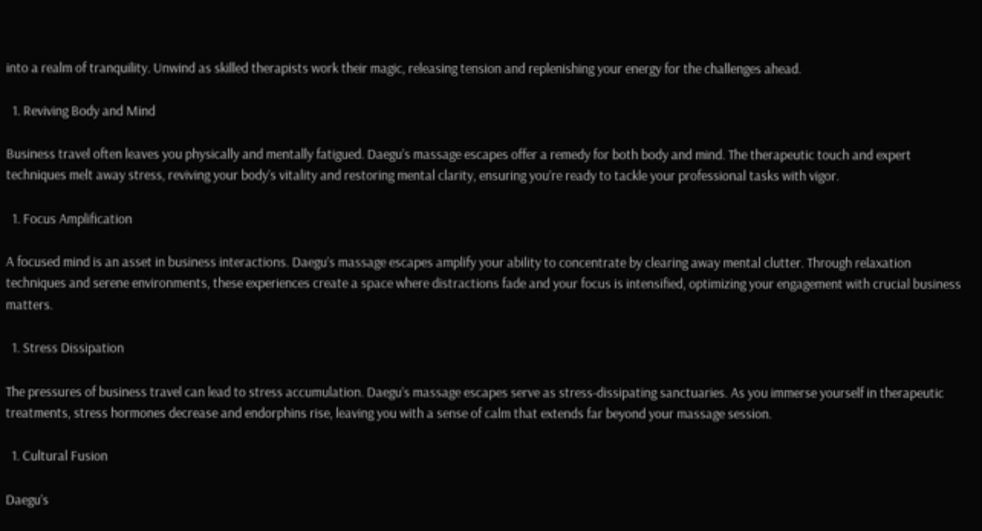into a realm of tranquility. Unwind as skilled therapists work their magic, releasing tension and replenishing your energy for the challenges ahead.

  1. Reviving Body and Mind

Business travel often leaves you physically and mentally fatigued. Daegu’s massage escapes offer a remedy for both body and mind. The therapeutic touch and expert techniques melt away stress, reviving your body’s vitality and restoring mental clarity, ensuring you’re ready to tackle your professional tasks with vigor.

  1. Focus Amplification

A focused mind is an asset in business interactions. Daegu’s massage escapes amplify your ability to concentrate by clearing away mental clutter. Through relaxation techniques and serene environments, these experiences create a space where distractions fade and your focus is intensified, optimizing your engagement with crucial business matters.

  1. Stress Dissipation

The pressures of business travel can lead to stress accumulation. Daegu’s massage escapes serve as stress-dissipating sanctuaries. As you immerse yourself in therapeutic treatments, stress hormones decrease and endorphins rise, leaving you with a sense of calm that extends far beyond your massage session.

  1. Cultural Fusion

Daegu’s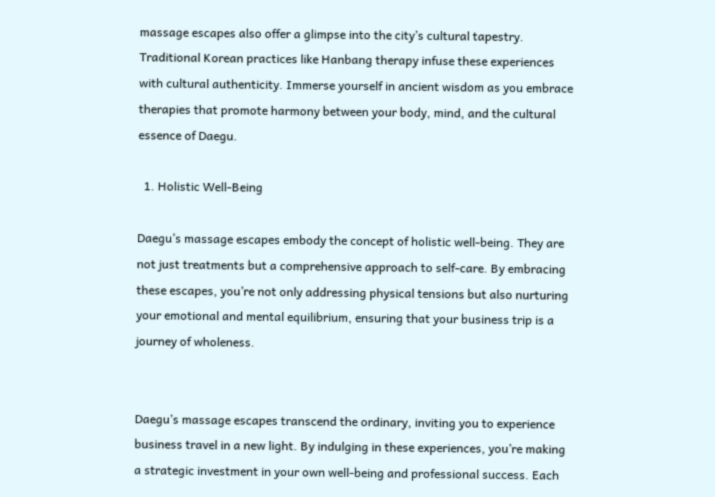massage escapes also offer a glimpse into the city’s cultural tapestry. Traditional Korean practices like Hanbang therapy infuse these experiences with cultural authenticity. Immerse yourself in ancient wisdom as you embrace therapies that promote harmony between your body, mind, and the cultural essence of Daegu.

  1. Holistic Well-Being

Daegu’s massage escapes embody the concept of holistic well-being. They are not just treatments but a comprehensive approach to self-care. By embracing these escapes, you’re not only addressing physical tensions but also nurturing your emotional and mental equilibrium, ensuring that your business trip is a journey of wholeness.


Daegu’s massage escapes transcend the ordinary, inviting you to experience business travel in a new light. By indulging in these experiences, you’re making a strategic investment in your own well-being and professional success. Each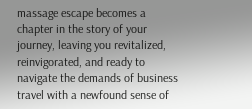massage escape becomes a chapter in the story of your journey, leaving you revitalized, reinvigorated, and ready to navigate the demands of business travel with a newfound sense of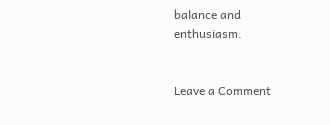balance and enthusiasm.


Leave a Comment